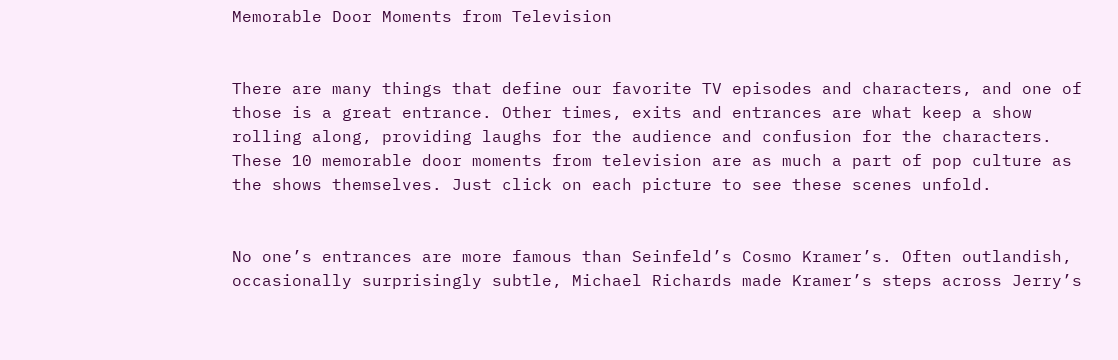Memorable Door Moments from Television


There are many things that define our favorite TV episodes and characters, and one of those is a great entrance. Other times, exits and entrances are what keep a show rolling along, providing laughs for the audience and confusion for the characters. These 10 memorable door moments from television are as much a part of pop culture as the shows themselves. Just click on each picture to see these scenes unfold.


No one’s entrances are more famous than Seinfeld’s Cosmo Kramer’s. Often outlandish, occasionally surprisingly subtle, Michael Richards made Kramer’s steps across Jerry’s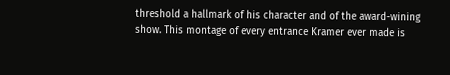threshold a hallmark of his character and of the award-wining show. This montage of every entrance Kramer ever made is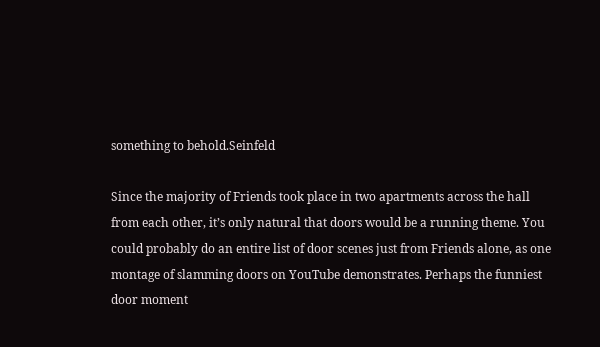something to behold.Seinfeld

Since the majority of Friends took place in two apartments across the hall from each other, it’s only natural that doors would be a running theme. You could probably do an entire list of door scenes just from Friends alone, as one montage of slamming doors on YouTube demonstrates. Perhaps the funniest door moment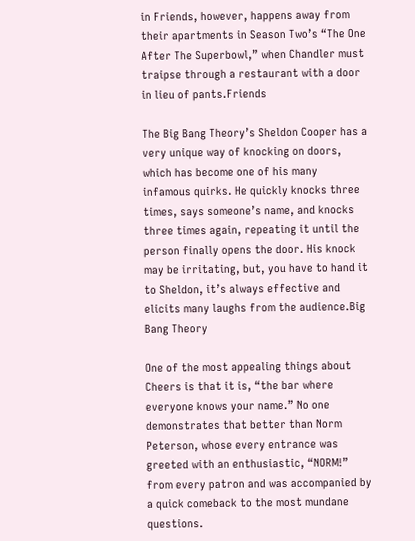in Friends, however, happens away from their apartments in Season Two’s “The One After The Superbowl,” when Chandler must traipse through a restaurant with a door in lieu of pants.Friends

The Big Bang Theory’s Sheldon Cooper has a very unique way of knocking on doors, which has become one of his many infamous quirks. He quickly knocks three times, says someone’s name, and knocks three times again, repeating it until the person finally opens the door. His knock may be irritating, but, you have to hand it to Sheldon, it’s always effective and elicits many laughs from the audience.Big Bang Theory

One of the most appealing things about Cheers is that it is, “the bar where everyone knows your name.” No one demonstrates that better than Norm Peterson, whose every entrance was greeted with an enthusiastic, “NORM!” from every patron and was accompanied by a quick comeback to the most mundane questions.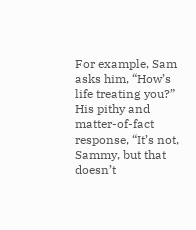For example, Sam asks him, “How’s life treating you?” His pithy and matter-of-fact response, “It’s not, Sammy, but that doesn’t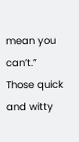mean you can’t.” Those quick and witty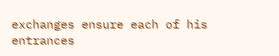exchanges ensure each of his entrances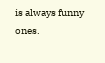is always funny ones.